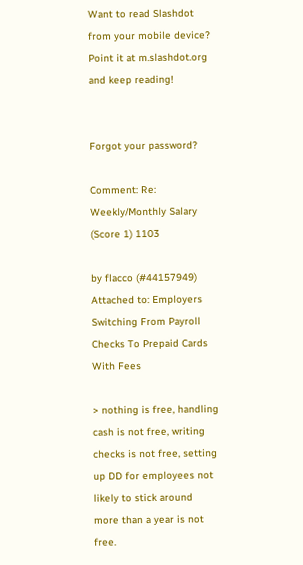Want to read Slashdot from your mobile device? Point it at m.slashdot.org and keep reading!


Forgot your password?

Comment: Re: Weekly/Monthly Salary (Score 1) 1103

by flacco (#44157949) Attached to: Employers Switching From Payroll Checks To Prepaid Cards With Fees

> nothing is free, handling cash is not free, writing checks is not free, setting up DD for employees not likely to stick around more than a year is not free.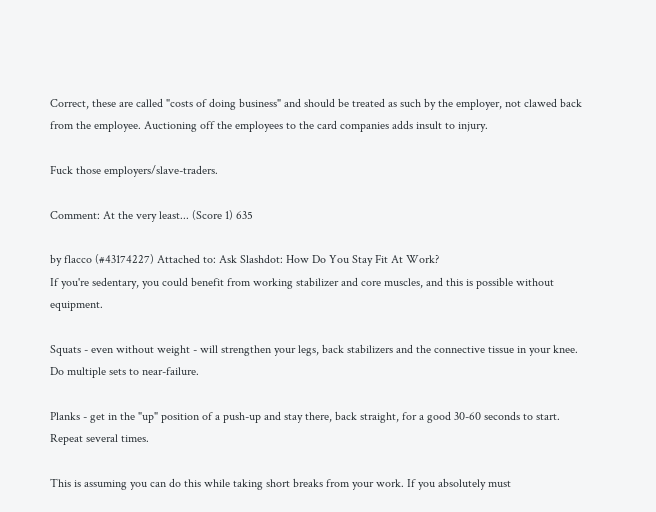Correct, these are called "costs of doing business" and should be treated as such by the employer, not clawed back from the employee. Auctioning off the employees to the card companies adds insult to injury.

Fuck those employers/slave-traders.

Comment: At the very least... (Score 1) 635

by flacco (#43174227) Attached to: Ask Slashdot: How Do You Stay Fit At Work?
If you're sedentary, you could benefit from working stabilizer and core muscles, and this is possible without equipment.

Squats - even without weight - will strengthen your legs, back stabilizers and the connective tissue in your knee. Do multiple sets to near-failure.

Planks - get in the "up" position of a push-up and stay there, back straight, for a good 30-60 seconds to start. Repeat several times.

This is assuming you can do this while taking short breaks from your work. If you absolutely must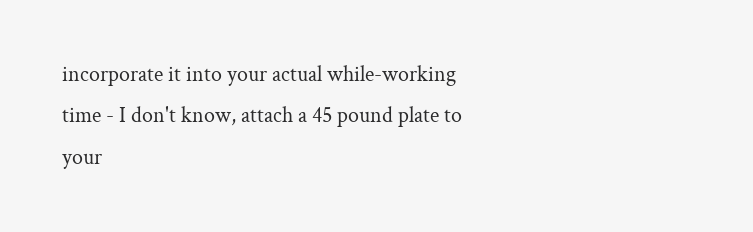incorporate it into your actual while-working time - I don't know, attach a 45 pound plate to your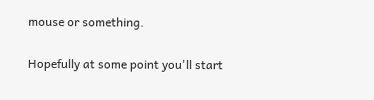mouse or something.

Hopefully at some point you'll start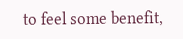to feel some benefit,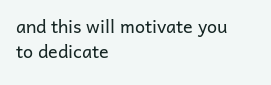and this will motivate you to dedicate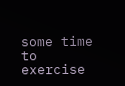some time to exercise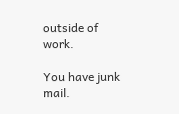outside of work.

You have junk mail.